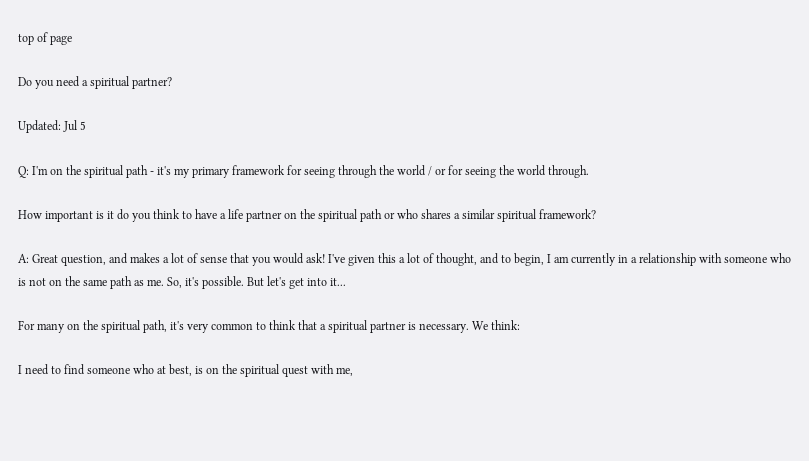top of page

Do you need a spiritual partner?

Updated: Jul 5

Q: I'm on the spiritual path - it's my primary framework for seeing through the world / or for seeing the world through.

How important is it do you think to have a life partner on the spiritual path or who shares a similar spiritual framework?

A: Great question, and makes a lot of sense that you would ask! I've given this a lot of thought, and to begin, I am currently in a relationship with someone who is not on the same path as me. So, it's possible. But let's get into it...

For many on the spiritual path, it's very common to think that a spiritual partner is necessary. We think:

I need to find someone who at best, is on the spiritual quest with me,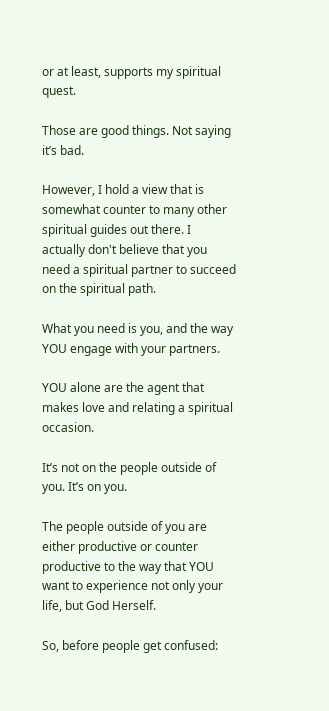or at least, supports my spiritual quest.

Those are good things. Not saying it’s bad.

However, I hold a view that is somewhat counter to many other spiritual guides out there. I actually don't believe that you need a spiritual partner to succeed on the spiritual path.

What you need is you, and the way YOU engage with your partners.

YOU alone are the agent that makes love and relating a spiritual occasion.

It’s not on the people outside of you. It’s on you.

The people outside of you are either productive or counter productive to the way that YOU want to experience not only your life, but God Herself.

So, before people get confused: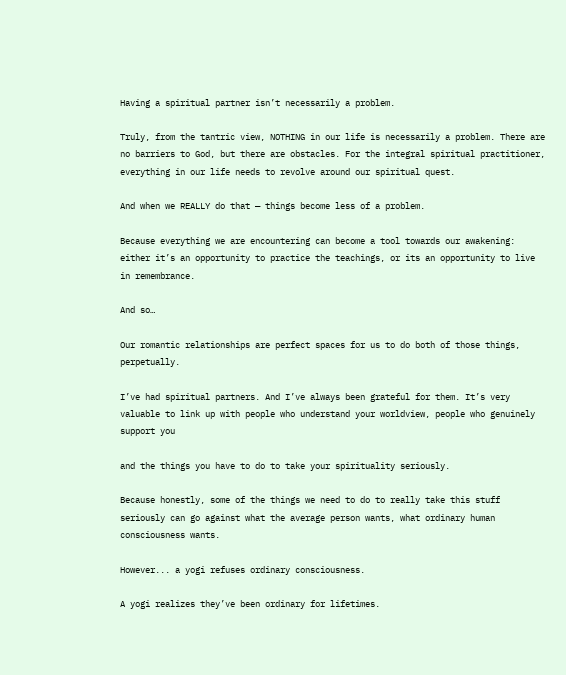Having a spiritual partner isn’t necessarily a problem.

Truly, from the tantric view, NOTHING in our life is necessarily a problem. There are no barriers to God, but there are obstacles. For the integral spiritual practitioner, everything in our life needs to revolve around our spiritual quest.

And when we REALLY do that — things become less of a problem.

Because everything we are encountering can become a tool towards our awakening: either it’s an opportunity to practice the teachings, or its an opportunity to live in remembrance.

And so…

Our romantic relationships are perfect spaces for us to do both of those things, perpetually.

I’ve had spiritual partners. And I’ve always been grateful for them. It’s very valuable to link up with people who understand your worldview, people who genuinely support you

and the things you have to do to take your spirituality seriously.

Because honestly, some of the things we need to do to really take this stuff seriously can go against what the average person wants, what ordinary human consciousness wants.

However... a yogi refuses ordinary consciousness.

A yogi realizes they’ve been ordinary for lifetimes.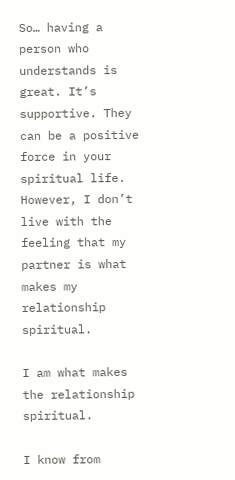So… having a person who understands is great. It’s supportive. They can be a positive force in your spiritual life. However, I don’t live with the feeling that my partner is what makes my relationship spiritual.

I am what makes the relationship spiritual.

I know from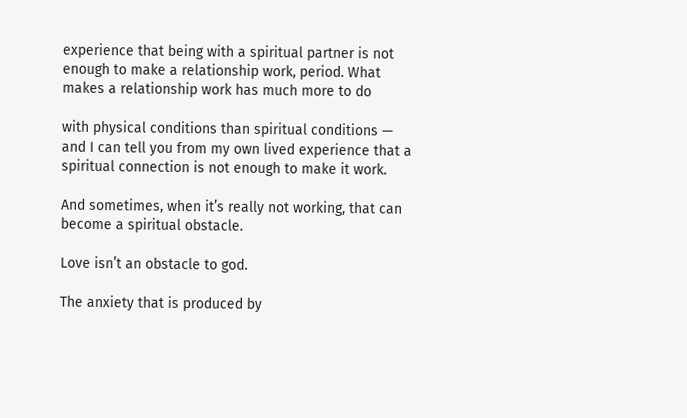experience that being with a spiritual partner is not enough to make a relationship work, period. What makes a relationship work has much more to do

with physical conditions than spiritual conditions — and I can tell you from my own lived experience that a spiritual connection is not enough to make it work.

And sometimes, when it’s really not working, that can become a spiritual obstacle.

Love isn’t an obstacle to god.

The anxiety that is produced by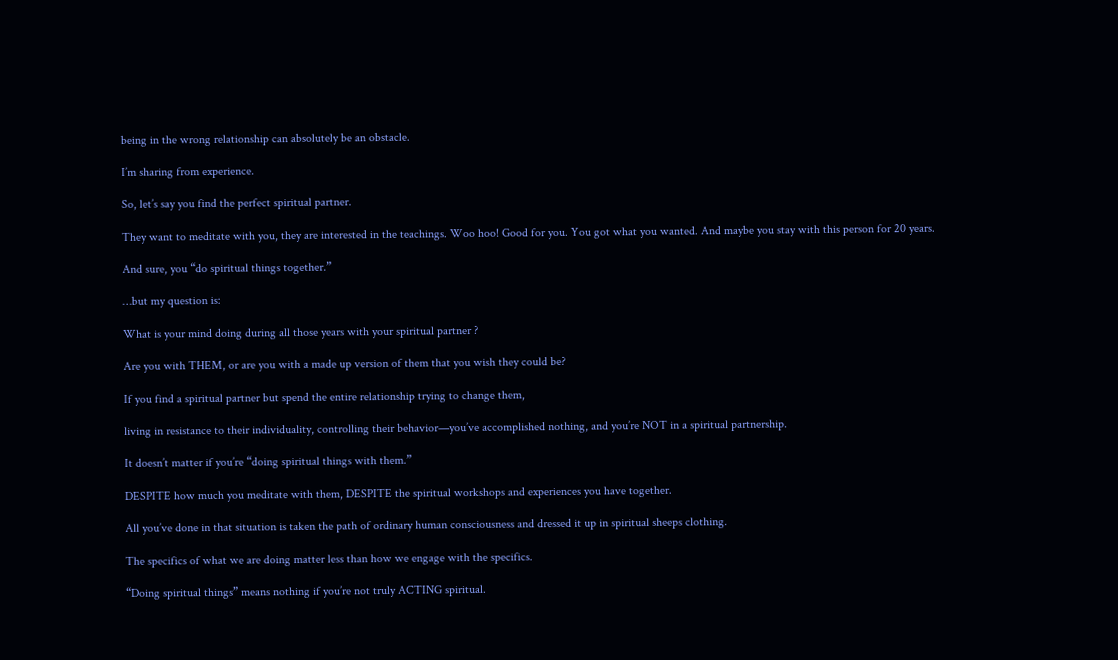being in the wrong relationship can absolutely be an obstacle.

I’m sharing from experience.

So, let’s say you find the perfect spiritual partner.

They want to meditate with you, they are interested in the teachings. Woo hoo! Good for you. You got what you wanted. And maybe you stay with this person for 20 years.

And sure, you “do spiritual things together.”

…but my question is:

What is your mind doing during all those years with your spiritual partner ?

Are you with THEM, or are you with a made up version of them that you wish they could be?

If you find a spiritual partner but spend the entire relationship trying to change them,

living in resistance to their individuality, controlling their behavior—you’ve accomplished nothing, and you’re NOT in a spiritual partnership.

It doesn’t matter if you’re “doing spiritual things with them.”

DESPITE how much you meditate with them, DESPITE the spiritual workshops and experiences you have together.

All you’ve done in that situation is taken the path of ordinary human consciousness and dressed it up in spiritual sheeps clothing.

The specifics of what we are doing matter less than how we engage with the specifics.

“Doing spiritual things” means nothing if you’re not truly ACTING spiritual.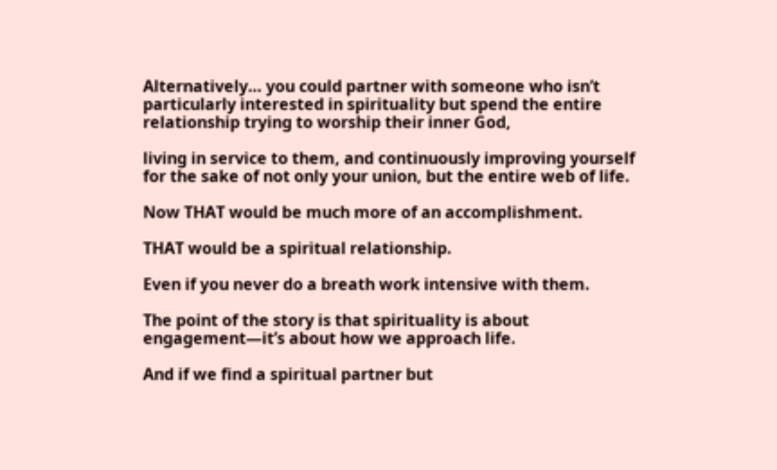Alternatively… you could partner with someone who isn’t particularly interested in spirituality but spend the entire relationship trying to worship their inner God,

living in service to them, and continuously improving yourself for the sake of not only your union, but the entire web of life.

Now THAT would be much more of an accomplishment.

THAT would be a spiritual relationship.

Even if you never do a breath work intensive with them.

The point of the story is that spirituality is about engagement—it’s about how we approach life.

And if we find a spiritual partner but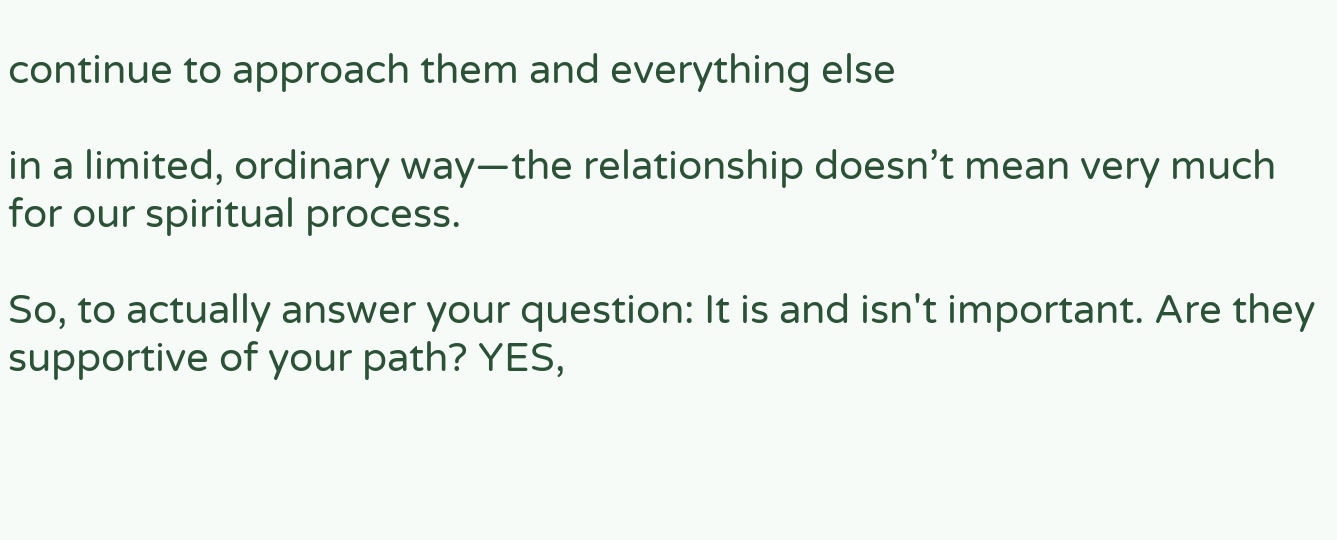continue to approach them and everything else

in a limited, ordinary way—the relationship doesn’t mean very much for our spiritual process.

So, to actually answer your question: It is and isn't important. Are they supportive of your path? YES,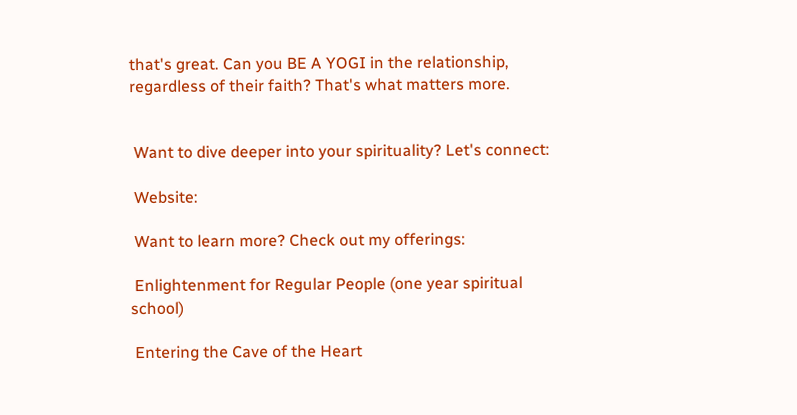that's great. Can you BE A YOGI in the relationship, regardless of their faith? That's what matters more.


 Want to dive deeper into your spirituality? Let's connect:

 Website:

 Want to learn more? Check out my offerings:

 Enlightenment for Regular People (one year spiritual school)

 Entering the Cave of the Heart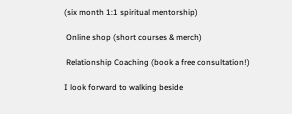(six month 1:1 spiritual mentorship)

 Online shop (short courses & merch)

 Relationship Coaching (book a free consultation!)

I look forward to walking beside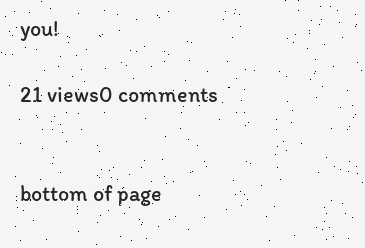you!

21 views0 comments


bottom of page